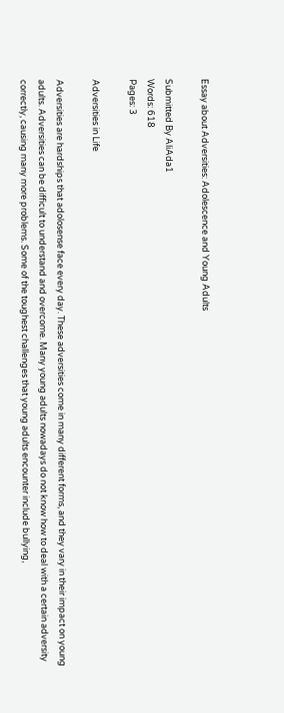Essay about Adversities: Adolescence and Young Adults

Submitted By AliAda1
Words: 618
Pages: 3

Adversities in Life

Adversities are hardships that adolosense face every day. These adversities come in many different forms, and they vary in their impact on young adults. Adversities can be difficult to understand and overcome. Many young adults nowadays do not know how to deal with a certain adversity correctly, causing many more problems. Some of the toughest challenges that young adults encounter include bullying,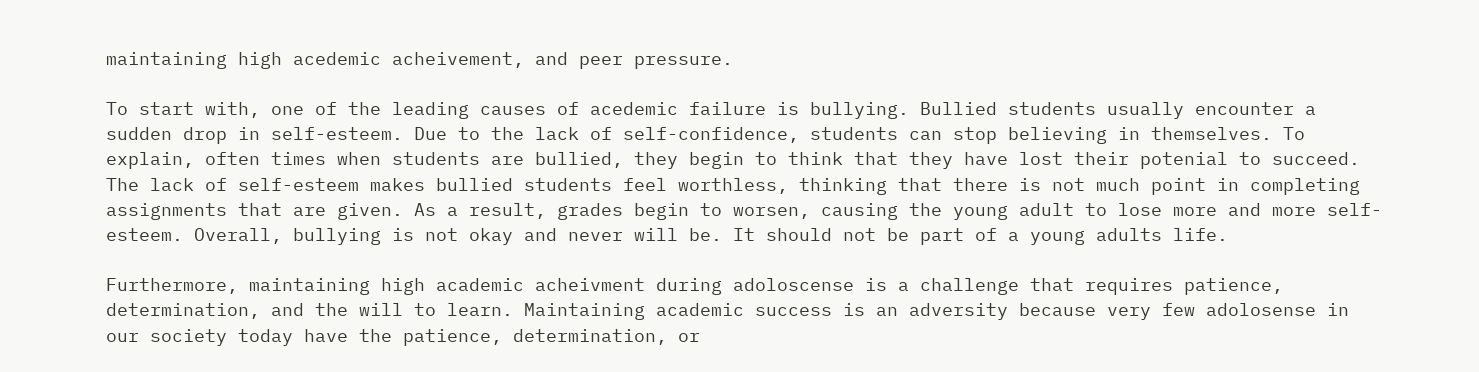maintaining high acedemic acheivement, and peer pressure.

To start with, one of the leading causes of acedemic failure is bullying. Bullied students usually encounter a sudden drop in self-esteem. Due to the lack of self-confidence, students can stop believing in themselves. To explain, often times when students are bullied, they begin to think that they have lost their potenial to succeed.
The lack of self-esteem makes bullied students feel worthless, thinking that there is not much point in completing assignments that are given. As a result, grades begin to worsen, causing the young adult to lose more and more self-esteem. Overall, bullying is not okay and never will be. It should not be part of a young adults life.

Furthermore, maintaining high academic acheivment during adoloscense is a challenge that requires patience, determination, and the will to learn. Maintaining academic success is an adversity because very few adolosense in our society today have the patience, determination, or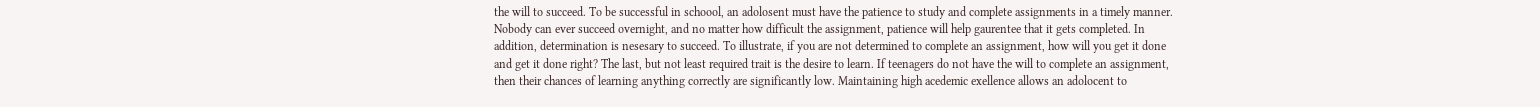the will to succeed. To be successful in schoool, an adolosent must have the patience to study and complete assignments in a timely manner. Nobody can ever succeed overnight, and no matter how difficult the assignment, patience will help gaurentee that it gets completed. In addition, determination is nesesary to succeed. To illustrate, if you are not determined to complete an assignment, how will you get it done and get it done right? The last, but not least required trait is the desire to learn. If teenagers do not have the will to complete an assignment, then their chances of learning anything correctly are significantly low. Maintaining high acedemic exellence allows an adolocent to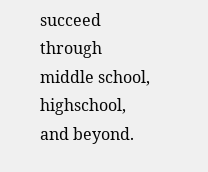succeed through middle school, highschool, and beyond.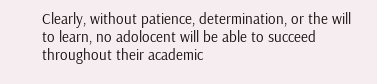Clearly, without patience, determination, or the will to learn, no adolocent will be able to succeed throughout their academic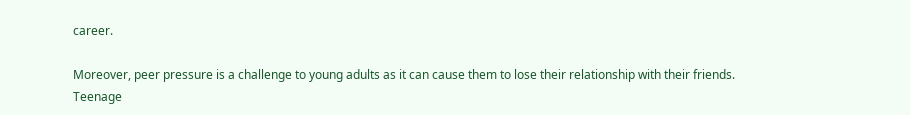career.

Moreover, peer pressure is a challenge to young adults as it can cause them to lose their relationship with their friends. Teenage